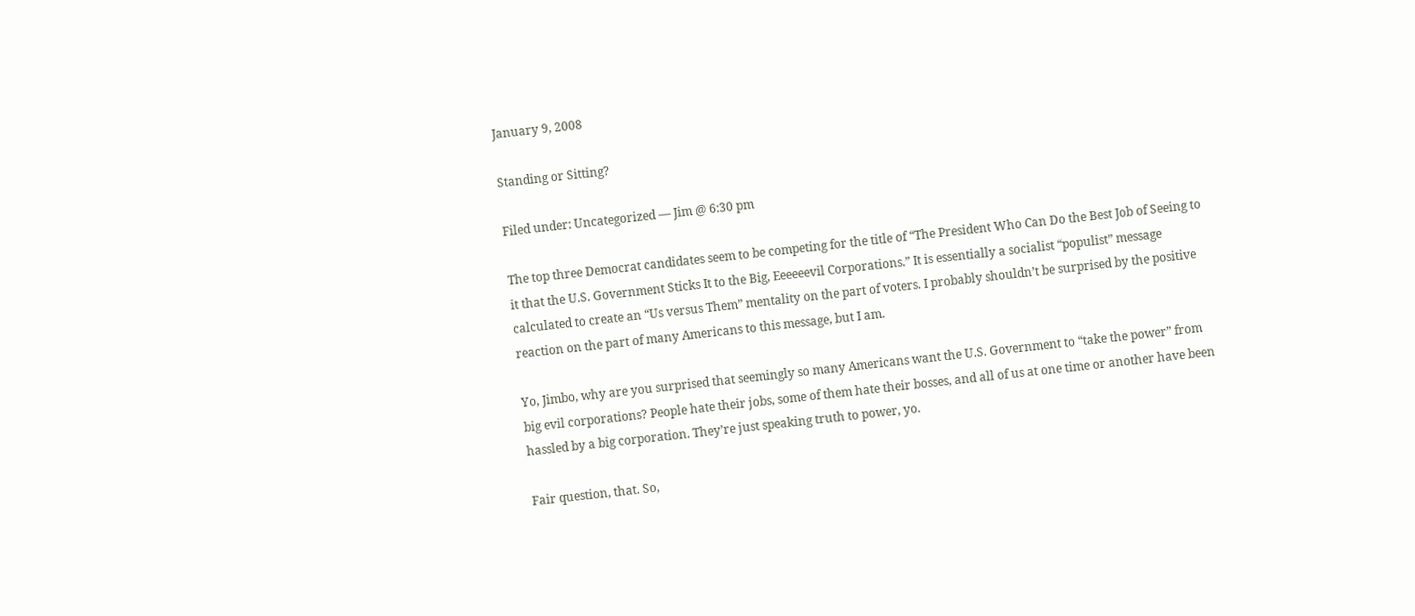January 9, 2008

Standing or Sitting?

Filed under: Uncategorized — Jim @ 6:30 pm

The top three Democrat candidates seem to be competing for the title of “The President Who Can Do the Best Job of Seeing to it that the U.S. Government Sticks It to the Big, Eeeeeevil Corporations.” It is essentially a socialist “populist” message calculated to create an “Us versus Them” mentality on the part of voters. I probably shouldn’t be surprised by the positive reaction on the part of many Americans to this message, but I am.

Yo, Jimbo, why are you surprised that seemingly so many Americans want the U.S. Government to “take the power” from big evil corporations? People hate their jobs, some of them hate their bosses, and all of us at one time or another have been hassled by a big corporation. They’re just speaking truth to power, yo.

Fair question, that. So,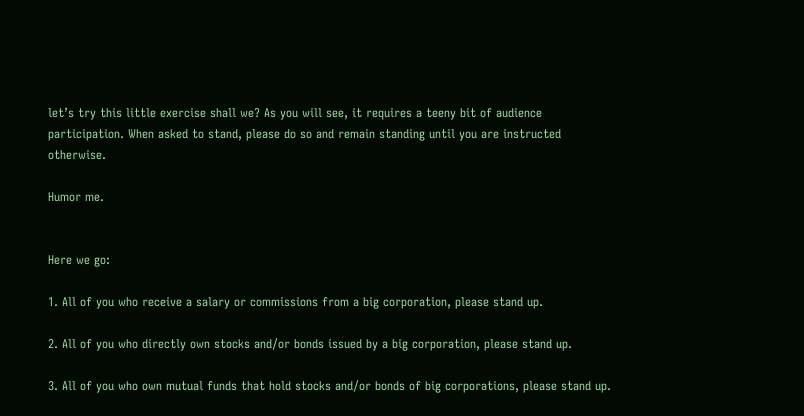let’s try this little exercise shall we? As you will see, it requires a teeny bit of audience participation. When asked to stand, please do so and remain standing until you are instructed otherwise.

Humor me.


Here we go:

1. All of you who receive a salary or commissions from a big corporation, please stand up.

2. All of you who directly own stocks and/or bonds issued by a big corporation, please stand up.

3. All of you who own mutual funds that hold stocks and/or bonds of big corporations, please stand up.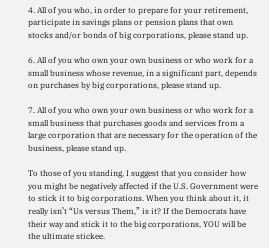4. All of you who, in order to prepare for your retirement, participate in savings plans or pension plans that own stocks and/or bonds of big corporations, please stand up.

6. All of you who own your own business or who work for a small business whose revenue, in a significant part, depends on purchases by big corporations, please stand up.

7. All of you who own your own business or who work for a small business that purchases goods and services from a large corporation that are necessary for the operation of the business, please stand up.

To those of you standing, I suggest that you consider how you might be negatively affected if the U.S. Government were to stick it to big corporations. When you think about it, it really isn’t “Us versus Them,” is it? If the Democrats have their way and stick it to the big corporations, YOU will be the ultimate stickee.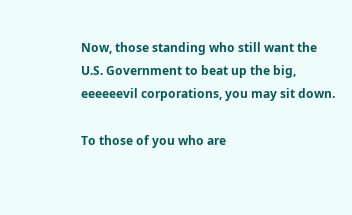Now, those standing who still want the U.S. Government to beat up the big, eeeeeevil corporations, you may sit down.

To those of you who are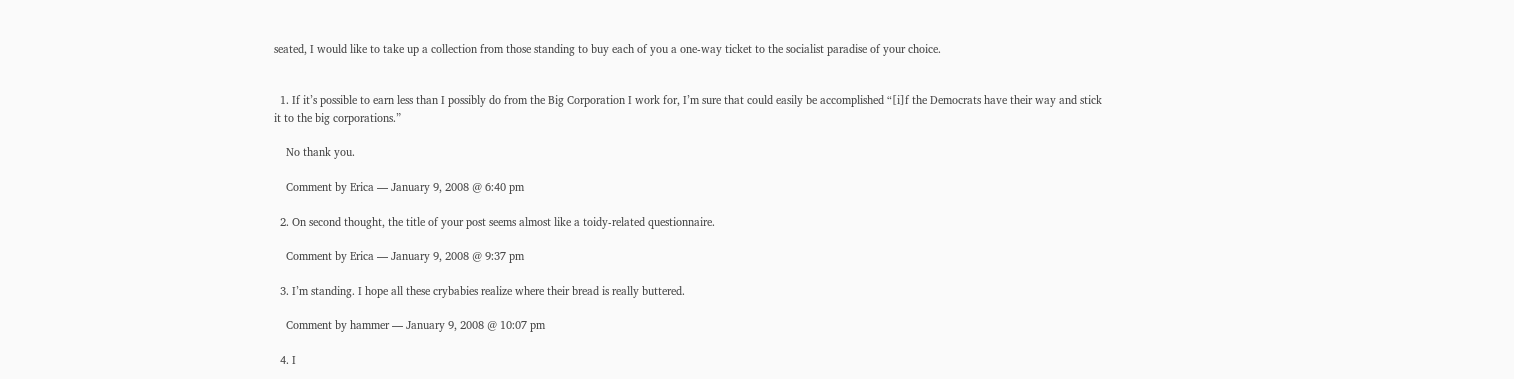seated, I would like to take up a collection from those standing to buy each of you a one-way ticket to the socialist paradise of your choice.


  1. If it’s possible to earn less than I possibly do from the Big Corporation I work for, I’m sure that could easily be accomplished “[i]f the Democrats have their way and stick it to the big corporations.”

    No thank you.

    Comment by Erica — January 9, 2008 @ 6:40 pm

  2. On second thought, the title of your post seems almost like a toidy-related questionnaire.

    Comment by Erica — January 9, 2008 @ 9:37 pm

  3. I’m standing. I hope all these crybabies realize where their bread is really buttered.

    Comment by hammer — January 9, 2008 @ 10:07 pm

  4. I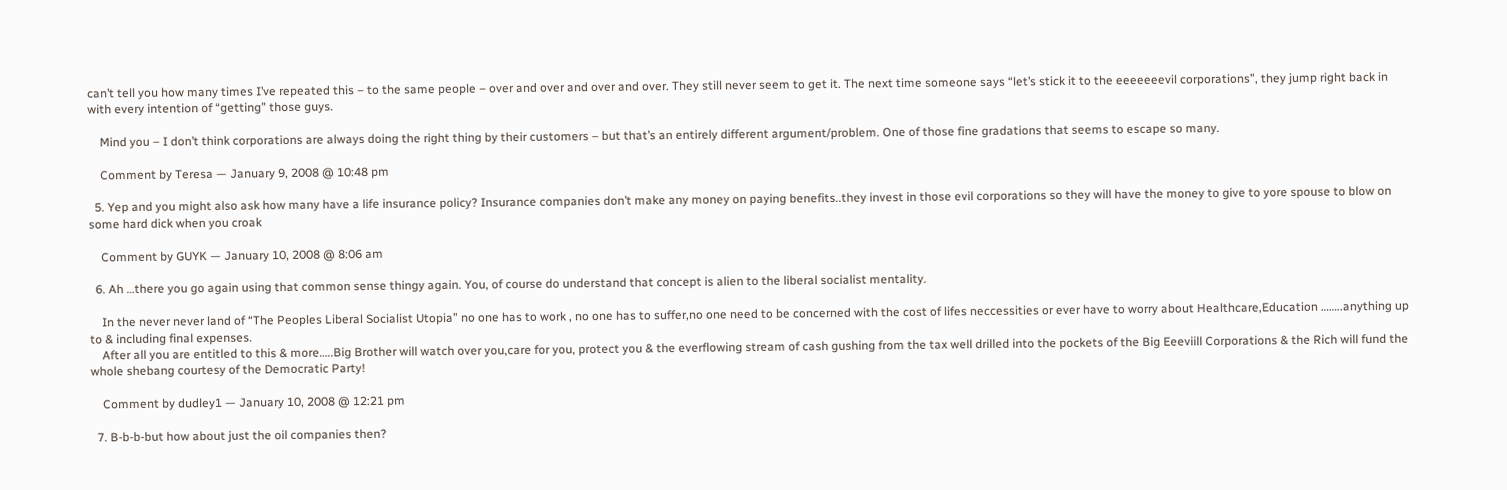can’t tell you how many times I’ve repeated this – to the same people – over and over and over and over. They still never seem to get it. The next time someone says “let’s stick it to the eeeeeeevil corporations”, they jump right back in with every intention of “getting” those guys.

    Mind you – I don’t think corporations are always doing the right thing by their customers – but that’s an entirely different argument/problem. One of those fine gradations that seems to escape so many.

    Comment by Teresa — January 9, 2008 @ 10:48 pm

  5. Yep and you might also ask how many have a life insurance policy? Insurance companies don’t make any money on paying benefits..they invest in those evil corporations so they will have the money to give to yore spouse to blow on some hard dick when you croak

    Comment by GUYK — January 10, 2008 @ 8:06 am

  6. Ah …there you go again using that common sense thingy again. You, of course do understand that concept is alien to the liberal socialist mentality.

    In the never never land of “The Peoples Liberal Socialist Utopia” no one has to work , no one has to suffer,no one need to be concerned with the cost of lifes neccessities or ever have to worry about Healthcare,Education ……..anything up to & including final expenses.
    After all you are entitled to this & more…..Big Brother will watch over you,care for you, protect you & the everflowing stream of cash gushing from the tax well drilled into the pockets of the Big Eeeviill Corporations & the Rich will fund the whole shebang courtesy of the Democratic Party!

    Comment by dudley1 — January 10, 2008 @ 12:21 pm

  7. B-b-b-but how about just the oil companies then?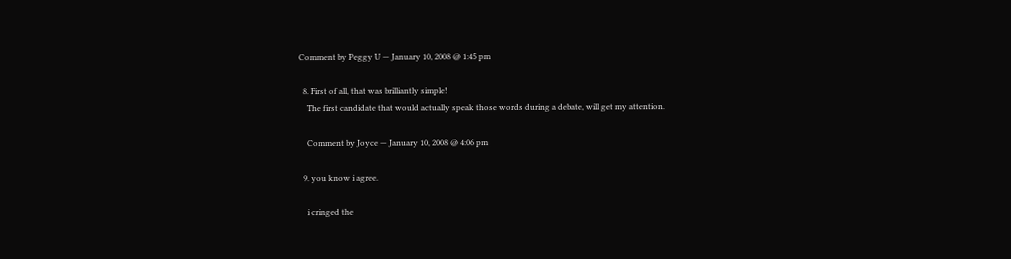Comment by Peggy U — January 10, 2008 @ 1:45 pm

  8. First of all, that was brilliantly simple!
    The first candidate that would actually speak those words during a debate, will get my attention.

    Comment by Joyce — January 10, 2008 @ 4:06 pm

  9. you know i agree.

    i cringed the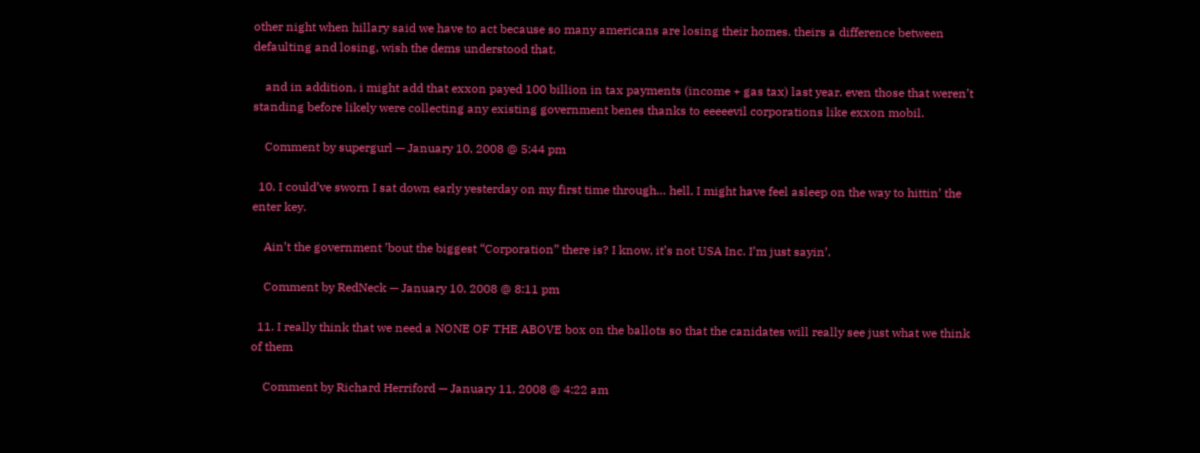other night when hillary said we have to act because so many americans are losing their homes. theirs a difference between defaulting and losing, wish the dems understood that.

    and in addition, i might add that exxon payed 100 billion in tax payments (income + gas tax) last year. even those that weren’t standing before likely were collecting any existing government benes thanks to eeeeevil corporations like exxon mobil.

    Comment by supergurl — January 10, 2008 @ 5:44 pm

  10. I could’ve sworn I sat down early yesterday on my first time through… hell, I might have feel asleep on the way to hittin’ the enter key.

    Ain’t the government ’bout the biggest “Corporation” there is? I know, it’s not USA Inc. I’m just sayin’.

    Comment by RedNeck — January 10, 2008 @ 8:11 pm

  11. I really think that we need a NONE OF THE ABOVE box on the ballots so that the canidates will really see just what we think of them

    Comment by Richard Herriford — January 11, 2008 @ 4:22 am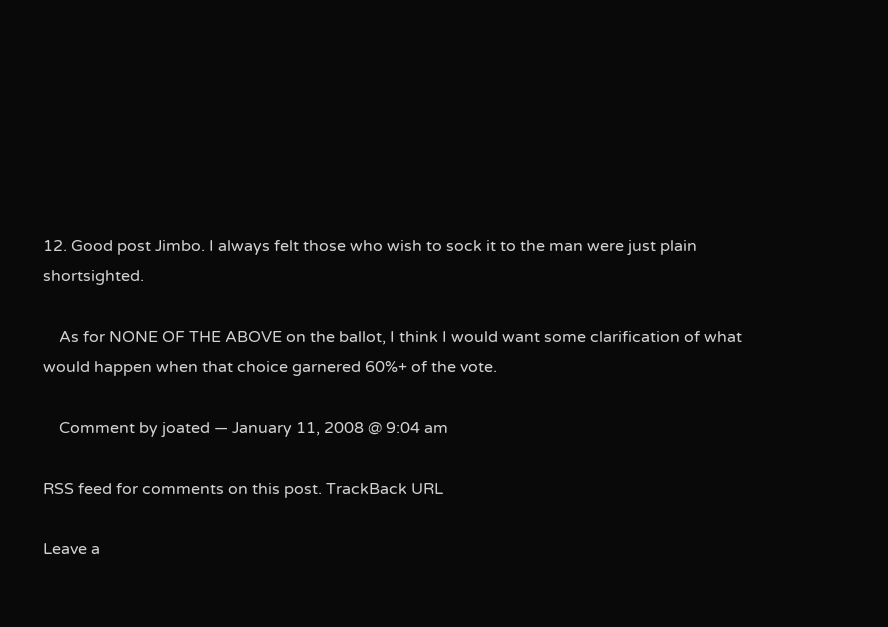12. Good post Jimbo. I always felt those who wish to sock it to the man were just plain shortsighted.

    As for NONE OF THE ABOVE on the ballot, I think I would want some clarification of what would happen when that choice garnered 60%+ of the vote.

    Comment by joated — January 11, 2008 @ 9:04 am

RSS feed for comments on this post. TrackBack URL

Leave a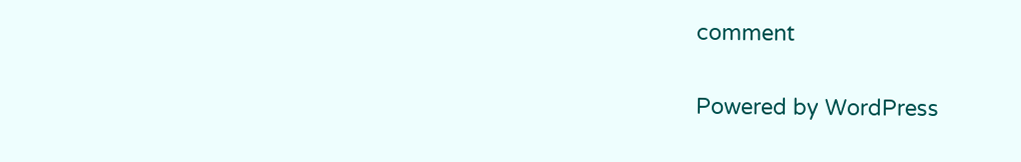comment

Powered by WordPress